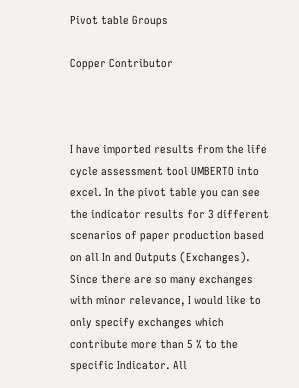Pivot table Groups

Copper Contributor



I have imported results from the life cycle assessment tool UMBERTO into excel. In the pivot table you can see the indicator results for 3 different scenarios of paper production based on all In and Outputs (Exchanges). Since there are so many exchanges with minor relevance, I would like to only specify exchanges which contribute more than 5 % to the specific Indicator. All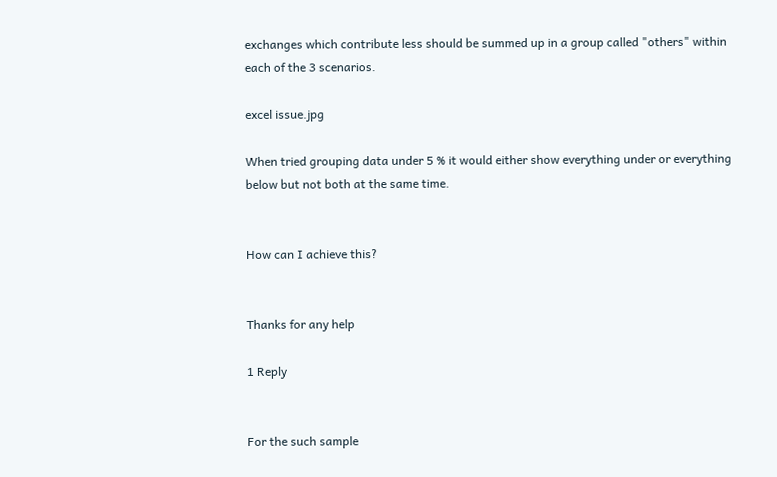exchanges which contribute less should be summed up in a group called "others" within each of the 3 scenarios.

excel issue.jpg

When tried grouping data under 5 % it would either show everything under or everything below but not both at the same time.


How can I achieve this?


Thanks for any help

1 Reply


For the such sample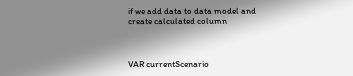if we add data to data model and create calculated column



VAR currentScenario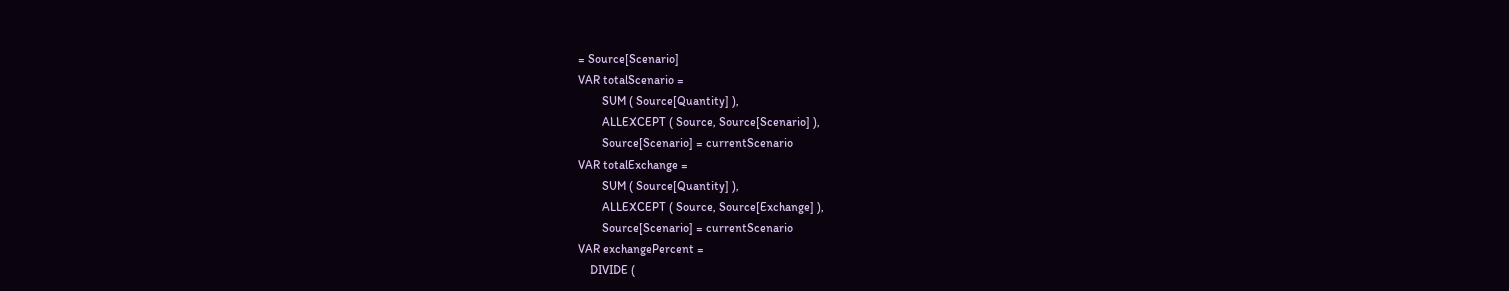= Source[Scenario]
VAR totalScenario =
        SUM ( Source[Quantity] ),
        ALLEXCEPT ( Source, Source[Scenario] ),
        Source[Scenario] = currentScenario
VAR totalExchange =
        SUM ( Source[Quantity] ),
        ALLEXCEPT ( Source, Source[Exchange] ),
        Source[Scenario] = currentScenario
VAR exchangePercent =
    DIVIDE (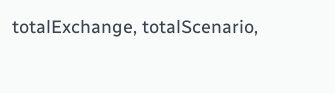totalExchange, totalScenario,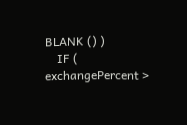BLANK () )
    IF ( exchangePercent >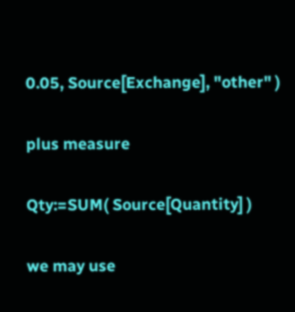0.05, Source[Exchange], "other" )

plus measure

Qty:=SUM( Source[Quantity] )

we may use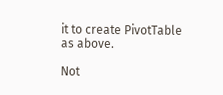it to create PivotTable as above.

Not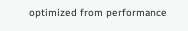optimized from performance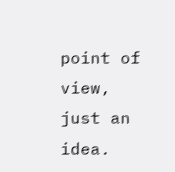point of view, just an idea.